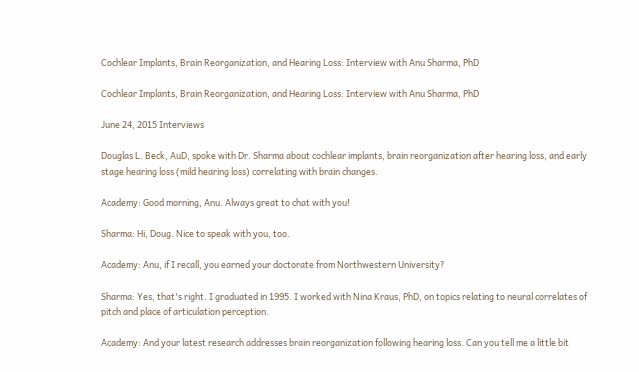Cochlear Implants, Brain Reorganization, and Hearing Loss: Interview with Anu Sharma, PhD

Cochlear Implants, Brain Reorganization, and Hearing Loss: Interview with Anu Sharma, PhD

June 24, 2015 Interviews

Douglas L. Beck, AuD, spoke with Dr. Sharma about cochlear implants, brain reorganization after hearing loss, and early stage hearing loss (mild hearing loss) correlating with brain changes.

Academy: Good morning, Anu. Always great to chat with you!

Sharma: Hi, Doug. Nice to speak with you, too.

Academy: Anu, if I recall, you earned your doctorate from Northwestern University?

Sharma: Yes, that's right. I graduated in 1995. I worked with Nina Kraus, PhD, on topics relating to neural correlates of pitch and place of articulation perception.

Academy: And your latest research addresses brain reorganization following hearing loss. Can you tell me a little bit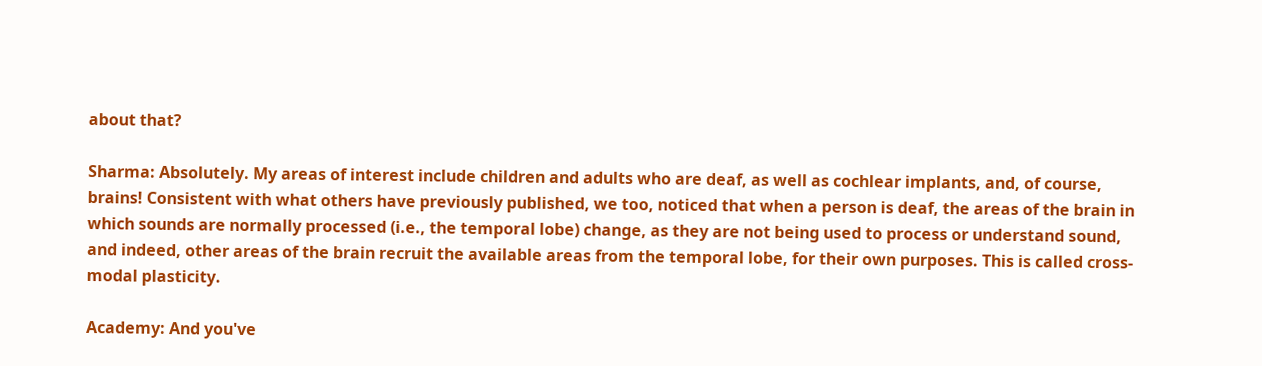about that?

Sharma: Absolutely. My areas of interest include children and adults who are deaf, as well as cochlear implants, and, of course, brains! Consistent with what others have previously published, we too, noticed that when a person is deaf, the areas of the brain in which sounds are normally processed (i.e., the temporal lobe) change, as they are not being used to process or understand sound, and indeed, other areas of the brain recruit the available areas from the temporal lobe, for their own purposes. This is called cross-modal plasticity.

Academy: And you've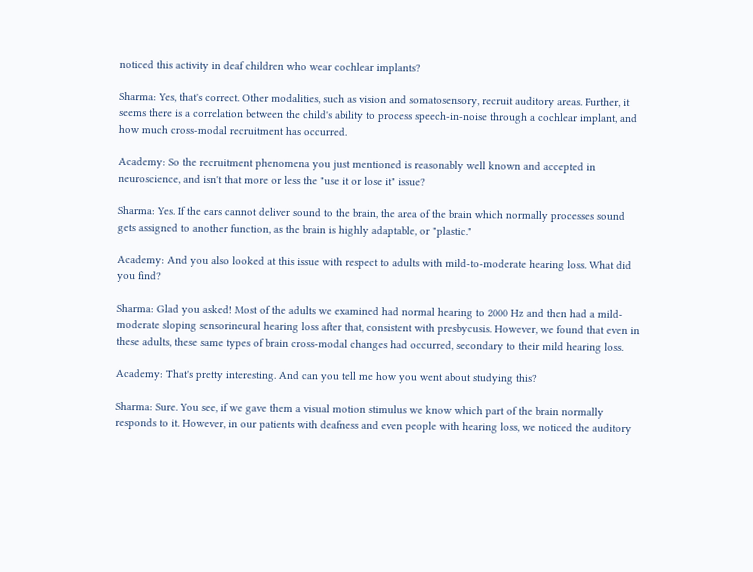noticed this activity in deaf children who wear cochlear implants?

Sharma: Yes, that's correct. Other modalities, such as vision and somatosensory, recruit auditory areas. Further, it seems there is a correlation between the child's ability to process speech-in-noise through a cochlear implant, and how much cross-modal recruitment has occurred.

Academy: So the recruitment phenomena you just mentioned is reasonably well known and accepted in neuroscience, and isn't that more or less the "use it or lose it" issue?

Sharma: Yes. If the ears cannot deliver sound to the brain, the area of the brain which normally processes sound gets assigned to another function, as the brain is highly adaptable, or "plastic."

Academy: And you also looked at this issue with respect to adults with mild-to-moderate hearing loss. What did you find?

Sharma: Glad you asked! Most of the adults we examined had normal hearing to 2000 Hz and then had a mild-moderate sloping sensorineural hearing loss after that, consistent with presbycusis. However, we found that even in these adults, these same types of brain cross-modal changes had occurred, secondary to their mild hearing loss.

Academy: That's pretty interesting. And can you tell me how you went about studying this?

Sharma: Sure. You see, if we gave them a visual motion stimulus we know which part of the brain normally responds to it. However, in our patients with deafness and even people with hearing loss, we noticed the auditory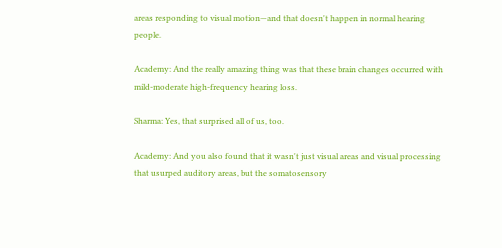areas responding to visual motion—and that doesn't happen in normal hearing people.

Academy: And the really amazing thing was that these brain changes occurred with mild-moderate high-frequency hearing loss.

Sharma: Yes, that surprised all of us, too.

Academy: And you also found that it wasn't just visual areas and visual processing that usurped auditory areas, but the somatosensory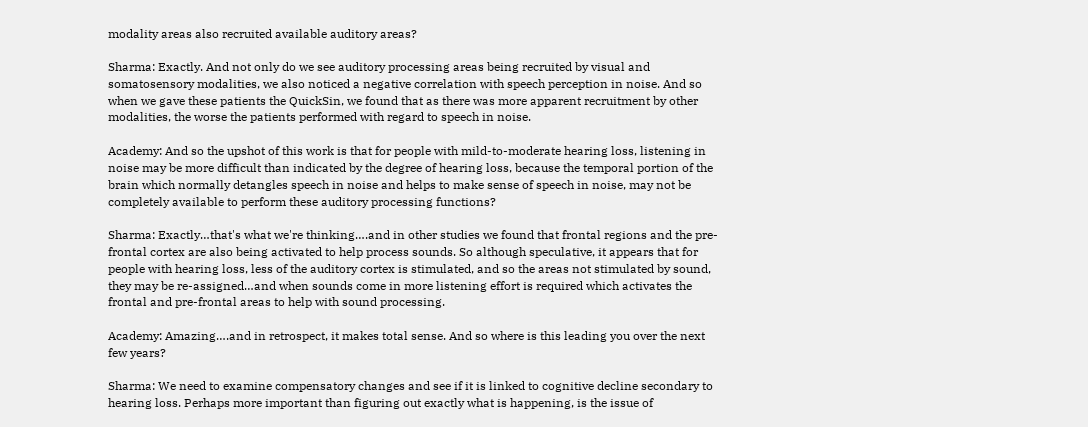modality areas also recruited available auditory areas?

Sharma: Exactly. And not only do we see auditory processing areas being recruited by visual and somatosensory modalities, we also noticed a negative correlation with speech perception in noise. And so when we gave these patients the QuickSin, we found that as there was more apparent recruitment by other modalities, the worse the patients performed with regard to speech in noise.

Academy: And so the upshot of this work is that for people with mild-to-moderate hearing loss, listening in noise may be more difficult than indicated by the degree of hearing loss, because the temporal portion of the brain which normally detangles speech in noise and helps to make sense of speech in noise, may not be completely available to perform these auditory processing functions?

Sharma: Exactly…that's what we're thinking….and in other studies we found that frontal regions and the pre-frontal cortex are also being activated to help process sounds. So although speculative, it appears that for people with hearing loss, less of the auditory cortex is stimulated, and so the areas not stimulated by sound, they may be re-assigned…and when sounds come in more listening effort is required which activates the frontal and pre-frontal areas to help with sound processing.

Academy: Amazing….and in retrospect, it makes total sense. And so where is this leading you over the next few years?

Sharma: We need to examine compensatory changes and see if it is linked to cognitive decline secondary to hearing loss. Perhaps more important than figuring out exactly what is happening, is the issue of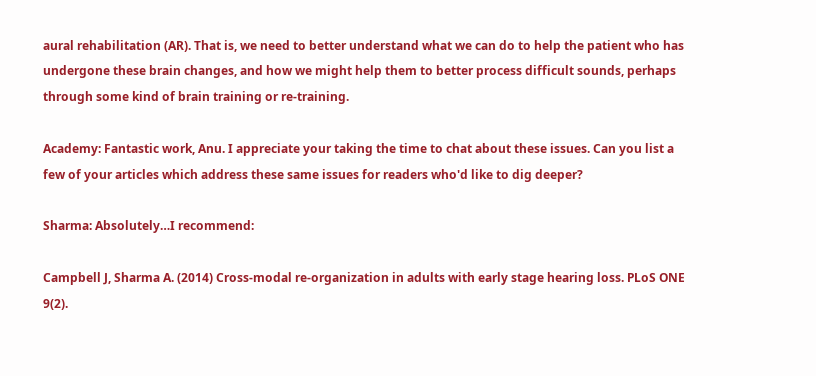aural rehabilitation (AR). That is, we need to better understand what we can do to help the patient who has undergone these brain changes, and how we might help them to better process difficult sounds, perhaps through some kind of brain training or re-training.

Academy: Fantastic work, Anu. I appreciate your taking the time to chat about these issues. Can you list a few of your articles which address these same issues for readers who'd like to dig deeper?

Sharma: Absolutely…I recommend:

Campbell J, Sharma A. (2014) Cross-modal re-organization in adults with early stage hearing loss. PLoS ONE 9(2).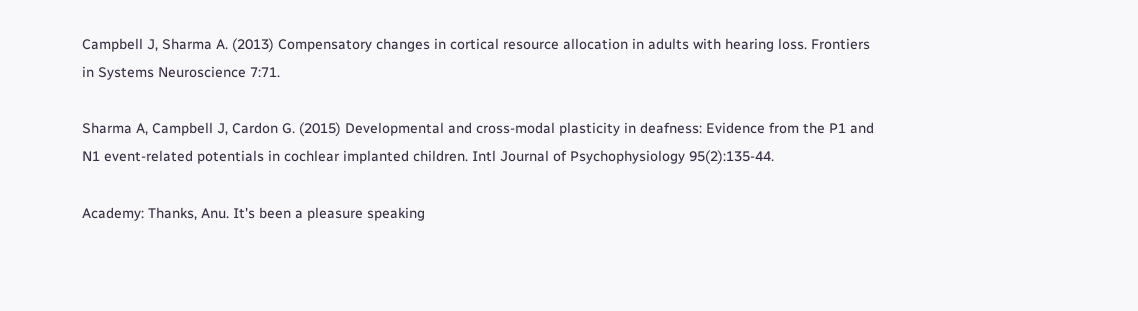Campbell J, Sharma A. (2013) Compensatory changes in cortical resource allocation in adults with hearing loss. Frontiers in Systems Neuroscience 7:71.

Sharma A, Campbell J, Cardon G. (2015) Developmental and cross-modal plasticity in deafness: Evidence from the P1 and N1 event-related potentials in cochlear implanted children. Intl Journal of Psychophysiology 95(2):135-44.

Academy: Thanks, Anu. It's been a pleasure speaking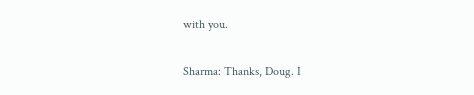with you.

Sharma: Thanks, Doug. I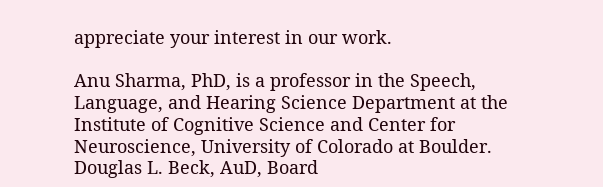appreciate your interest in our work.

Anu Sharma, PhD, is a professor in the Speech, Language, and Hearing Science Department at the Institute of Cognitive Science and Center for Neuroscience, University of Colorado at Boulder.
Douglas L. Beck, AuD, Board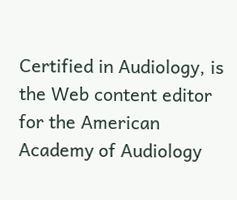Certified in Audiology, is the Web content editor for the American Academy of Audiology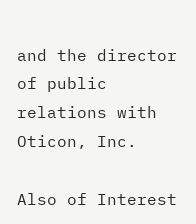and the director of public relations with Oticon, Inc.

Also of Interest